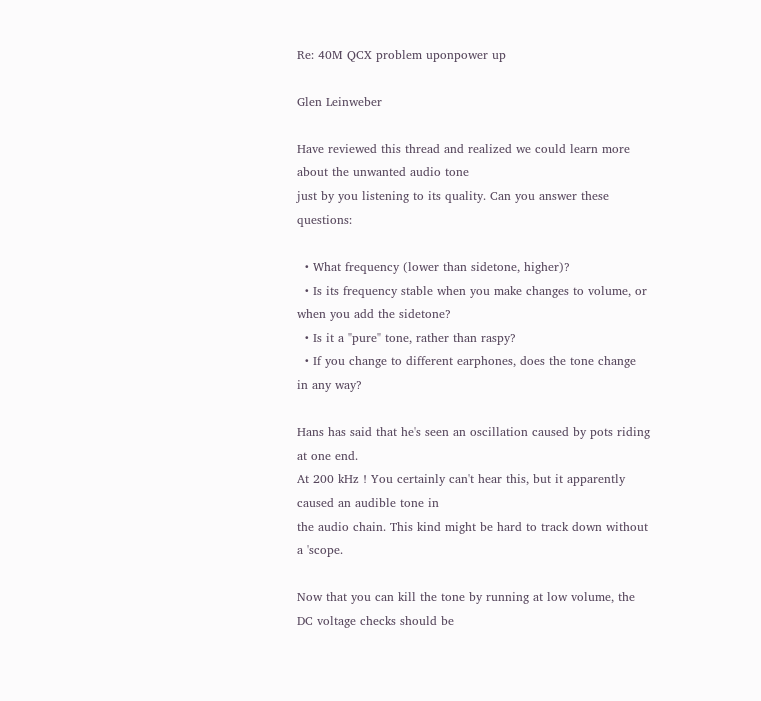Re: 40M QCX problem uponpower up

Glen Leinweber

Have reviewed this thread and realized we could learn more about the unwanted audio tone
just by you listening to its quality. Can you answer these questions:

  • What frequency (lower than sidetone, higher)?
  • Is its frequency stable when you make changes to volume, or when you add the sidetone?
  • Is it a "pure" tone, rather than raspy?
  • If you change to different earphones, does the tone change in any way?

Hans has said that he's seen an oscillation caused by pots riding at one end.
At 200 kHz ! You certainly can't hear this, but it apparently caused an audible tone in
the audio chain. This kind might be hard to track down without a 'scope.

Now that you can kill the tone by running at low volume, the DC voltage checks should be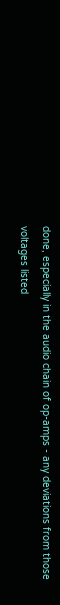done, especially in the audio chain of op-amps - any deviations from those voltages listed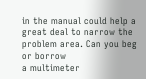in the manual could help a great deal to narrow the problem area. Can you beg or borrow
a multimeter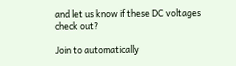and let us know if these DC voltages check out?

Join to automatically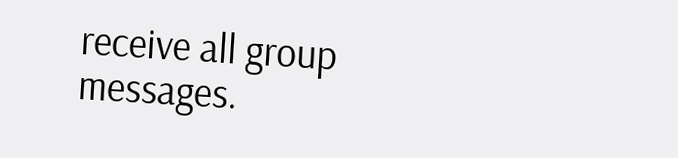receive all group messages.